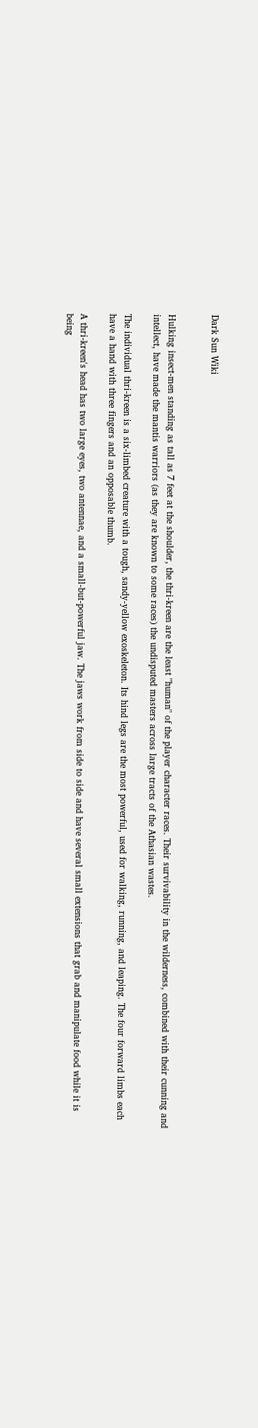Dark Sun Wiki


Hulking insect-men standing as tall as 7 feet at the shoulder, the thri-kreen are the least "human" of the player character races. Their survivability in the wilderness, combined with their cunning and intellect, have made the mantis warriors (as they are known to some races) the undisputed masters across large tracts of the Athasian wastes.

The individual thri-kreen is a six-limbed creature with a tough, sandy-yellow exoskeleton. Its hind legs are the most powerful, used for walking, running, and leaping. The four forward limbs each have a hand with three fingers and an opposable thumb.

A thri-kreen's head has two large eyes, two antennae, and a small-but-powerful jaw. The jaws work from side to side and have several small extensions that grab and manipulate food while it is being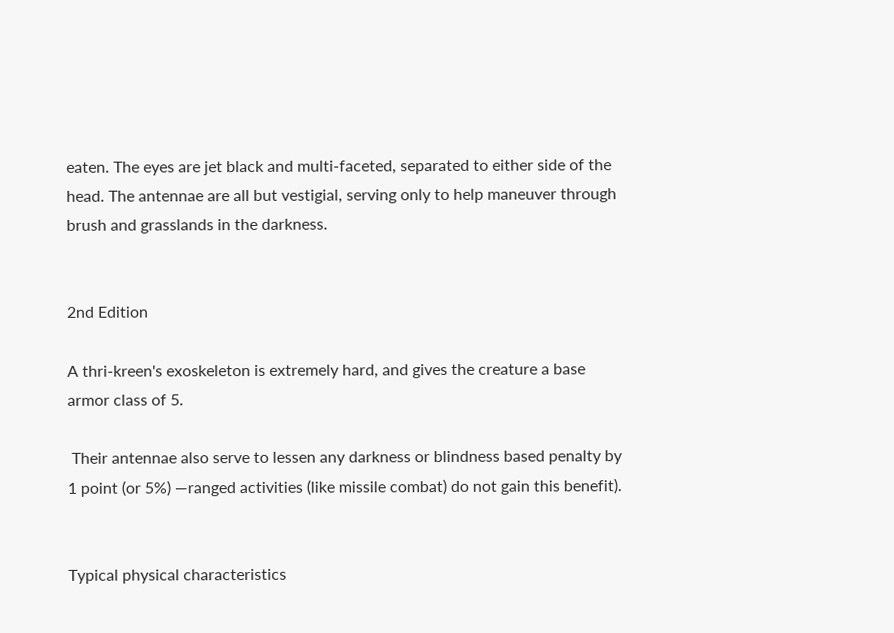eaten. The eyes are jet black and multi-faceted, separated to either side of the head. The antennae are all but vestigial, serving only to help maneuver through brush and grasslands in the darkness.


2nd Edition

A thri-kreen's exoskeleton is extremely hard, and gives the creature a base armor class of 5.

 Their antennae also serve to lessen any darkness or blindness based penalty by 1 point (or 5%) —ranged activities (like missile combat) do not gain this benefit).


Typical physical characteristics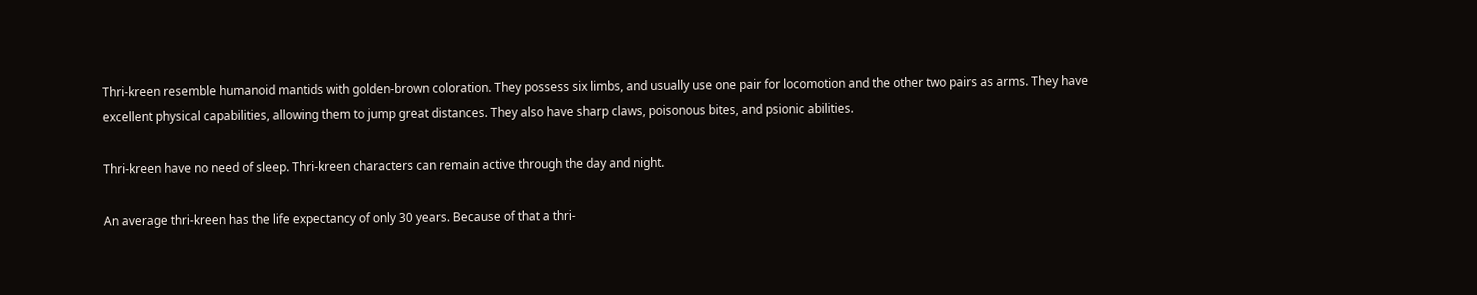Thri-kreen resemble humanoid mantids with golden-brown coloration. They possess six limbs, and usually use one pair for locomotion and the other two pairs as arms. They have excellent physical capabilities, allowing them to jump great distances. They also have sharp claws, poisonous bites, and psionic abilities.

Thri-kreen have no need of sleep. Thri-kreen characters can remain active through the day and night.

An average thri-kreen has the life expectancy of only 30 years. Because of that a thri-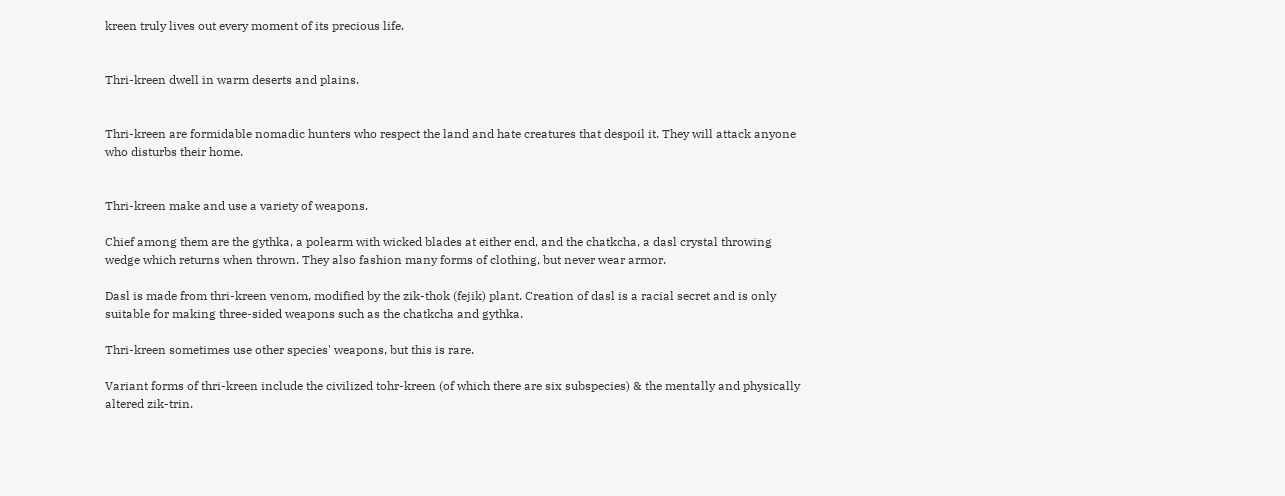kreen truly lives out every moment of its precious life.


Thri-kreen dwell in warm deserts and plains.


Thri-kreen are formidable nomadic hunters who respect the land and hate creatures that despoil it. They will attack anyone who disturbs their home.


Thri-kreen make and use a variety of weapons.

Chief among them are the gythka, a polearm with wicked blades at either end, and the chatkcha, a dasl crystal throwing wedge which returns when thrown. They also fashion many forms of clothing, but never wear armor.

Dasl is made from thri-kreen venom, modified by the zik-thok (fejik) plant. Creation of dasl is a racial secret and is only suitable for making three-sided weapons such as the chatkcha and gythka.

Thri-kreen sometimes use other species' weapons, but this is rare.

Variant forms of thri-kreen include the civilized tohr-kreen (of which there are six subspecies) & the mentally and physically altered zik-trin.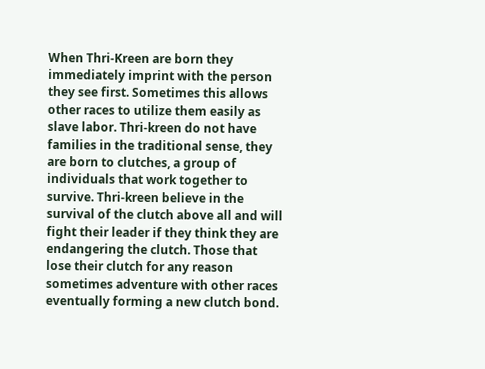When Thri-Kreen are born they immediately imprint with the person they see first. Sometimes this allows other races to utilize them easily as slave labor. Thri-kreen do not have families in the traditional sense, they are born to clutches, a group of individuals that work together to survive. Thri-kreen believe in the survival of the clutch above all and will fight their leader if they think they are endangering the clutch. Those that lose their clutch for any reason sometimes adventure with other races eventually forming a new clutch bond.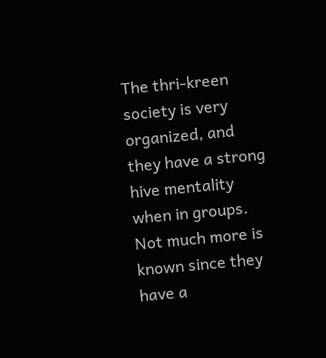The thri-kreen society is very organized, and they have a strong hive mentality when in groups. Not much more is known since they have a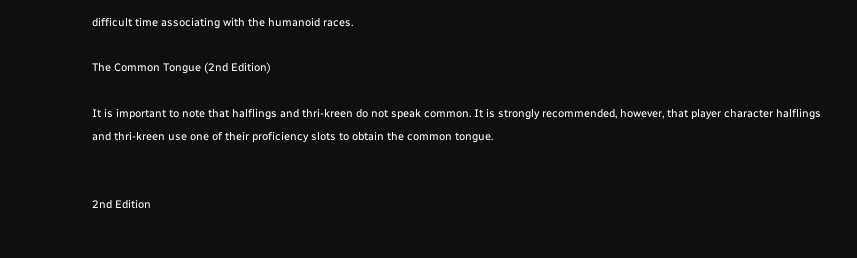difficult time associating with the humanoid races.

The Common Tongue (2nd Edition)

It is important to note that halflings and thri-kreen do not speak common. It is strongly recommended, however, that player character halflings and thri-kreen use one of their proficiency slots to obtain the common tongue.


2nd Edition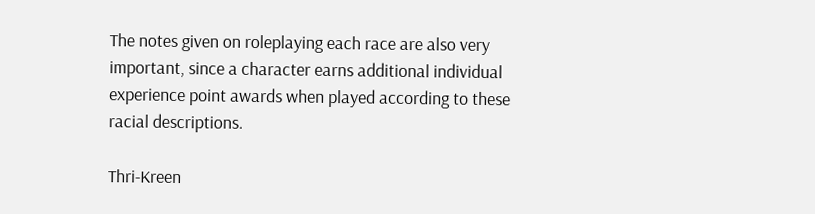The notes given on roleplaying each race are also very important, since a character earns additional individual experience point awards when played according to these racial descriptions.

Thri-Kreen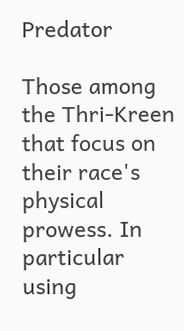Predator

Those among the Thri-Kreen that focus on their race's physical prowess. In particular using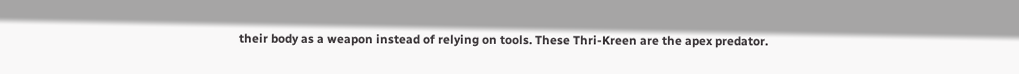their body as a weapon instead of relying on tools. These Thri-Kreen are the apex predator.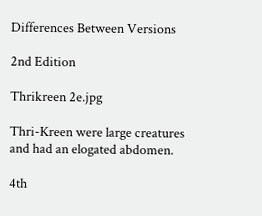Differences Between Versions

2nd Edition

Thrikreen 2e.jpg

Thri-Kreen were large creatures and had an elogated abdomen.

4th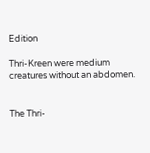Edition

Thri-Kreen were medium creatures without an abdomen.


The Thri-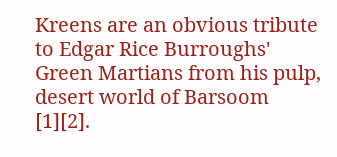Kreens are an obvious tribute to Edgar Rice Burroughs' Green Martians from his pulp, desert world of Barsoom [1][2].